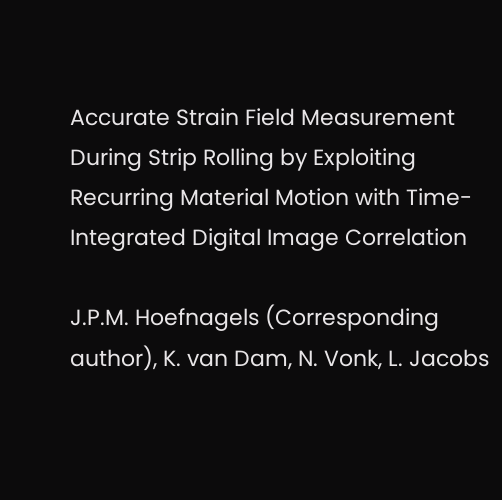Accurate Strain Field Measurement During Strip Rolling by Exploiting Recurring Material Motion with Time-Integrated Digital Image Correlation

J.P.M. Hoefnagels (Corresponding author), K. van Dam, N. Vonk, L. Jacobs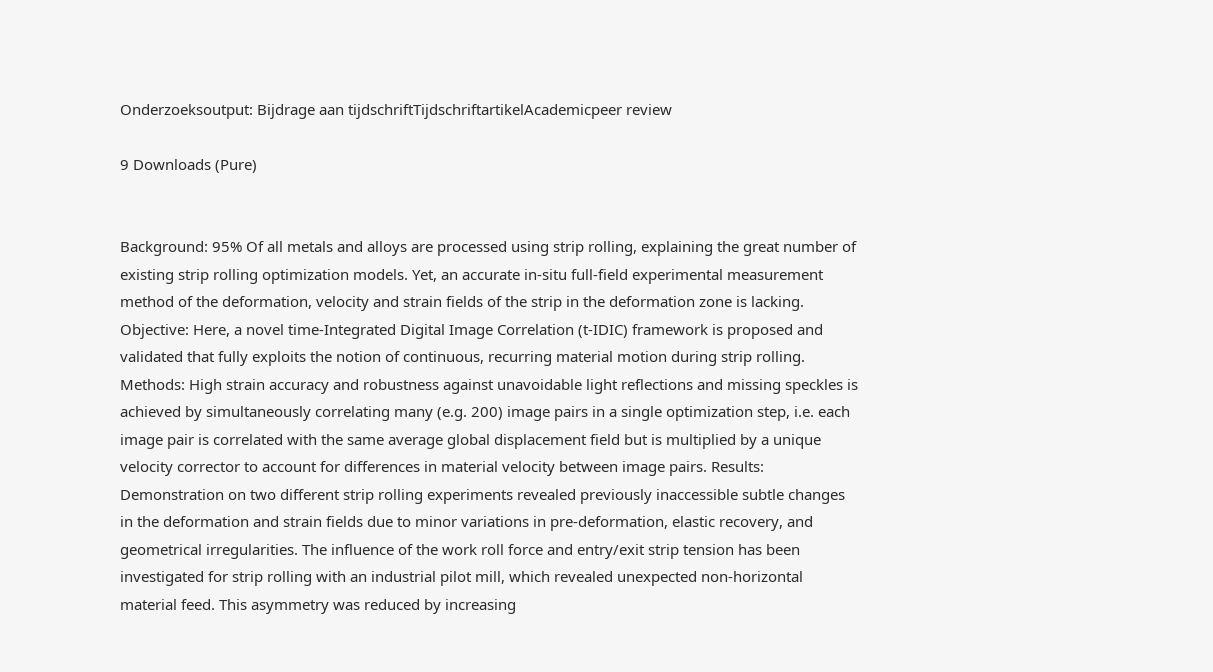Onderzoeksoutput: Bijdrage aan tijdschriftTijdschriftartikelAcademicpeer review

9 Downloads (Pure)


Background: 95% Of all metals and alloys are processed using strip rolling, explaining the great number of existing strip rolling optimization models. Yet, an accurate in-situ full-field experimental measurement method of the deformation, velocity and strain fields of the strip in the deformation zone is lacking. Objective: Here, a novel time-Integrated Digital Image Correlation (t-IDIC) framework is proposed and validated that fully exploits the notion of continuous, recurring material motion during strip rolling. Methods: High strain accuracy and robustness against unavoidable light reflections and missing speckles is achieved by simultaneously correlating many (e.g. 200) image pairs in a single optimization step, i.e. each image pair is correlated with the same average global displacement field but is multiplied by a unique velocity corrector to account for differences in material velocity between image pairs. Results: Demonstration on two different strip rolling experiments revealed previously inaccessible subtle changes in the deformation and strain fields due to minor variations in pre-deformation, elastic recovery, and geometrical irregularities. The influence of the work roll force and entry/exit strip tension has been investigated for strip rolling with an industrial pilot mill, which revealed unexpected non-horizontal material feed. This asymmetry was reduced by increasing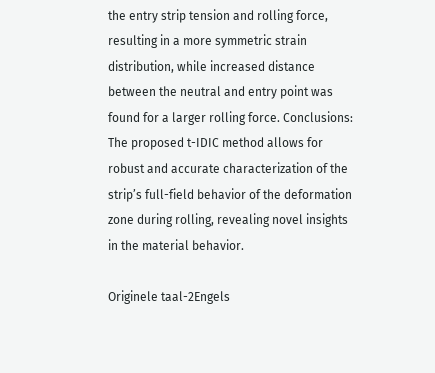the entry strip tension and rolling force, resulting in a more symmetric strain distribution, while increased distance between the neutral and entry point was found for a larger rolling force. Conclusions: The proposed t-IDIC method allows for robust and accurate characterization of the strip’s full-field behavior of the deformation zone during rolling, revealing novel insights in the material behavior.

Originele taal-2Engels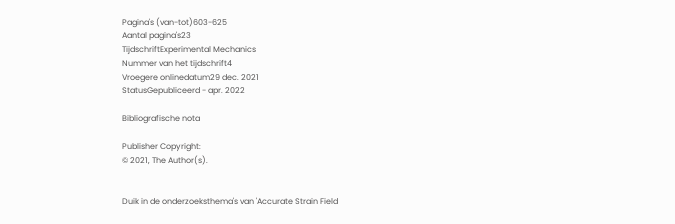Pagina's (van-tot)603-625
Aantal pagina's23
TijdschriftExperimental Mechanics
Nummer van het tijdschrift4
Vroegere onlinedatum29 dec. 2021
StatusGepubliceerd - apr. 2022

Bibliografische nota

Publisher Copyright:
© 2021, The Author(s).


Duik in de onderzoeksthema's van 'Accurate Strain Field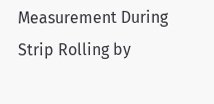Measurement During Strip Rolling by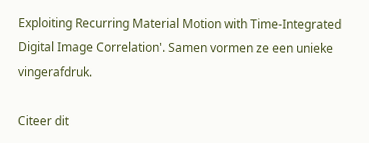Exploiting Recurring Material Motion with Time-Integrated Digital Image Correlation'. Samen vormen ze een unieke vingerafdruk.

Citeer dit